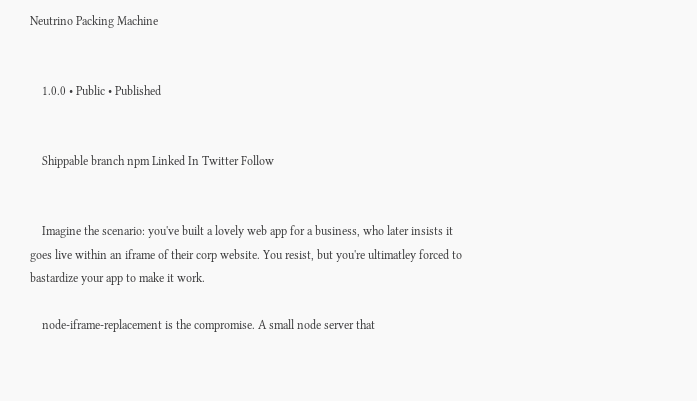Neutrino Packing Machine


    1.0.0 • Public • Published


    Shippable branch npm Linked In Twitter Follow


    Imagine the scenario: you've built a lovely web app for a business, who later insists it goes live within an iframe of their corp website. You resist, but you're ultimatley forced to bastardize your app to make it work.

    node-iframe-replacement is the compromise. A small node server that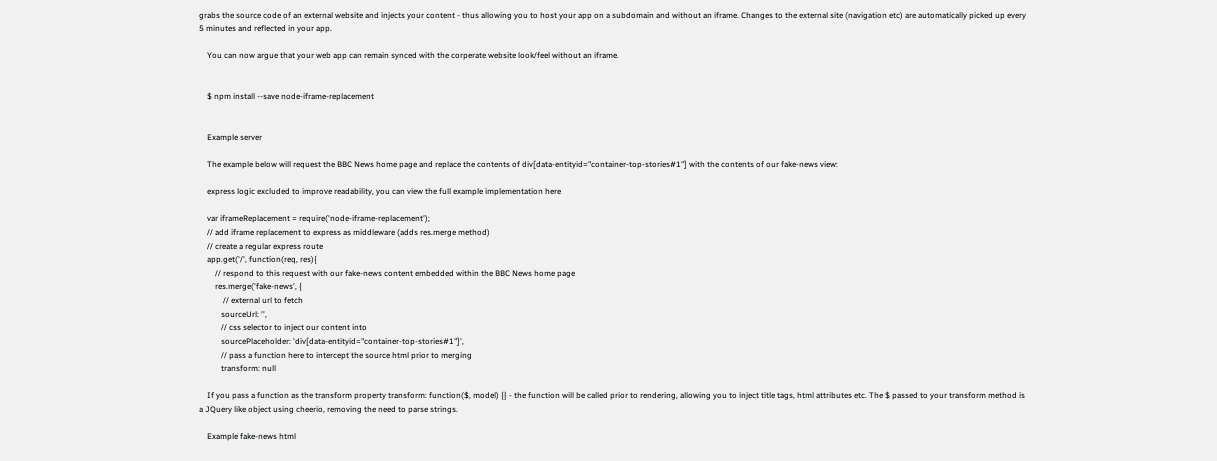grabs the source code of an external website and injects your content - thus allowing you to host your app on a subdomain and without an iframe. Changes to the external site (navigation etc) are automatically picked up every 5 minutes and reflected in your app.

    You can now argue that your web app can remain synced with the corperate website look/feel without an iframe.


    $ npm install --save node-iframe-replacement


    Example server

    The example below will request the BBC News home page and replace the contents of div[data-entityid="container-top-stories#1"] with the contents of our fake-news view:

    express logic excluded to improve readability, you can view the full example implementation here

    var iframeReplacement = require('node-iframe-replacement');
    // add iframe replacement to express as middleware (adds res.merge method)
    // create a regular express route
    app.get('/', function(req, res){
        // respond to this request with our fake-news content embedded within the BBC News home page
        res.merge('fake-news', {
            // external url to fetch
           sourceUrl: '',
           // css selector to inject our content into
           sourcePlaceholder: 'div[data-entityid="container-top-stories#1"]',
           // pass a function here to intercept the source html prior to merging
           transform: null

    If you pass a function as the transform property transform: function($, model) {} - the function will be called prior to rendering, allowing you to inject title tags, html attributes etc. The $ passed to your transform method is a JQuery like object using cheerio, removing the need to parse strings.

    Example fake-news html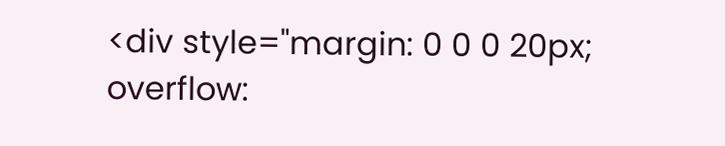<div style="margin: 0 0 0 20px; overflow: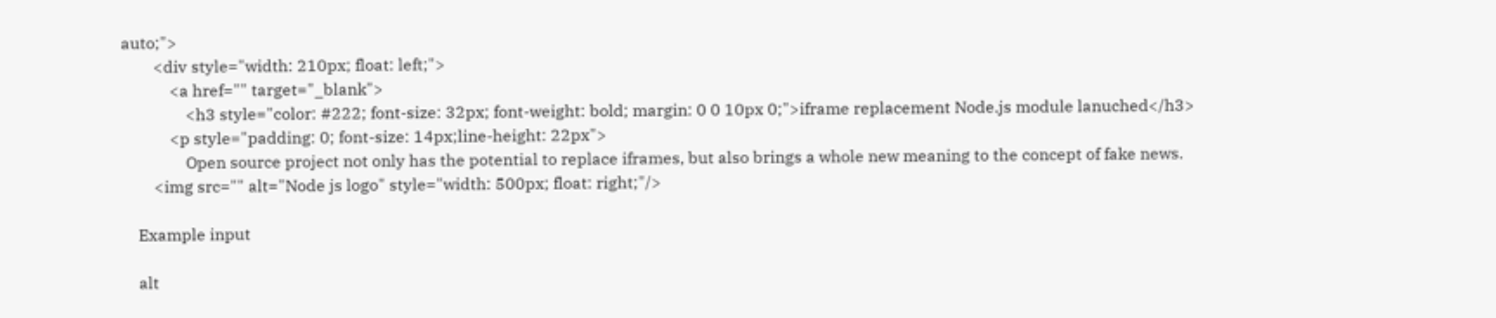auto;">
        <div style="width: 210px; float: left;">
            <a href="" target="_blank">
                <h3 style="color: #222; font-size: 32px; font-weight: bold; margin: 0 0 10px 0;">iframe replacement Node.js module lanuched</h3>
            <p style="padding: 0; font-size: 14px;line-height: 22px">
                Open source project not only has the potential to replace iframes, but also brings a whole new meaning to the concept of fake news.
        <img src="" alt="Node js logo" style="width: 500px; float: right;"/>

    Example input

    alt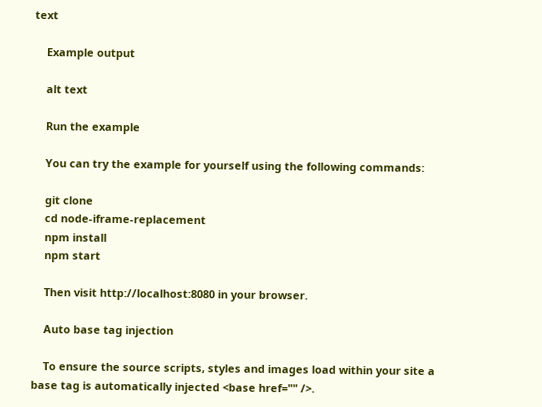text

    Example output

    alt text

    Run the example

    You can try the example for yourself using the following commands:

    git clone
    cd node-iframe-replacement
    npm install
    npm start

    Then visit http://localhost:8080 in your browser.

    Auto base tag injection

    To ensure the source scripts, styles and images load within your site a base tag is automatically injected <base href="" />.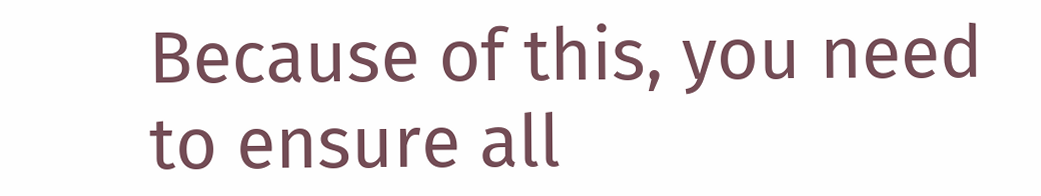Because of this, you need to ensure all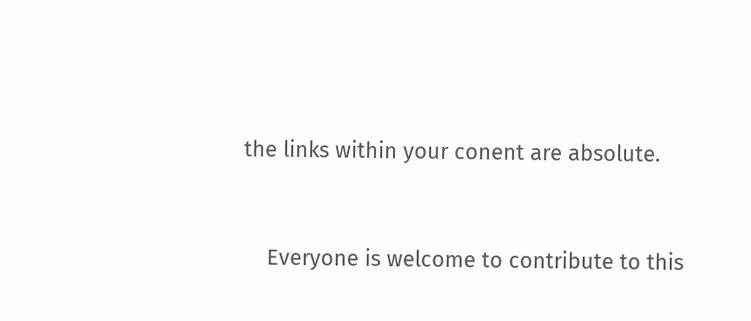the links within your conent are absolute.


    Everyone is welcome to contribute to this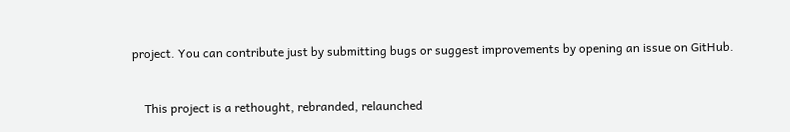project. You can contribute just by submitting bugs or suggest improvements by opening an issue on GitHub.


    This project is a rethought, rebranded, relaunched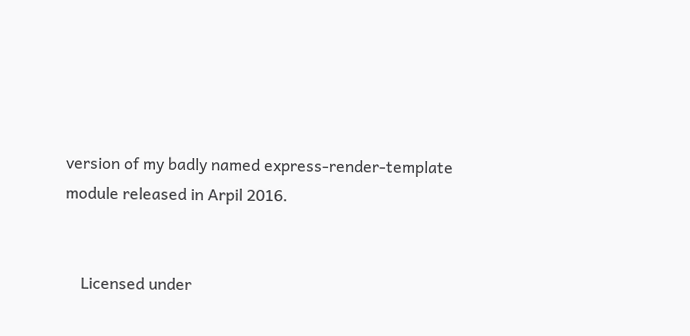version of my badly named express-render-template module released in Arpil 2016.


    Licensed under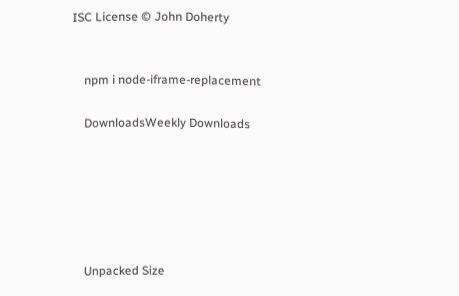ISC License © John Doherty


    npm i node-iframe-replacement

    DownloadsWeekly Downloads






    Unpacked Size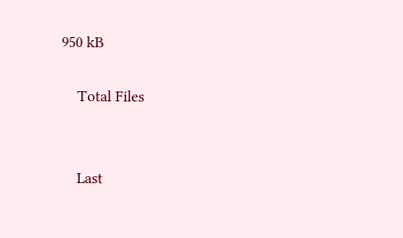950 kB

    Total Files


    Last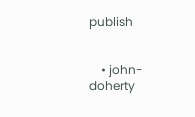publish


    • john-doherty